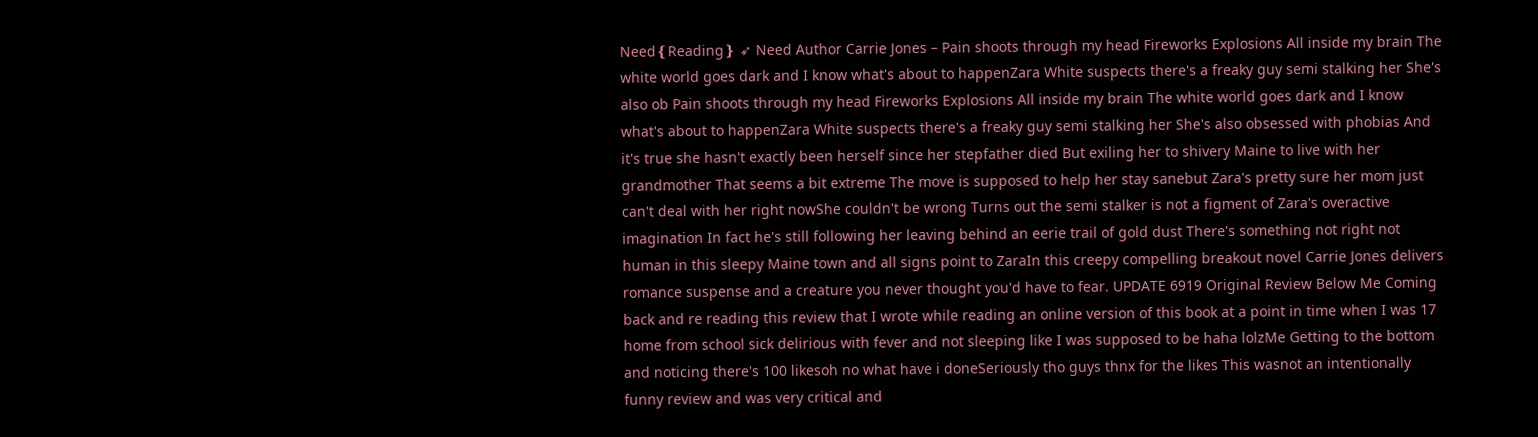Need❴Reading❵ ➶ Need Author Carrie Jones – Pain shoots through my head Fireworks Explosions All inside my brain The white world goes dark and I know what's about to happenZara White suspects there's a freaky guy semi stalking her She's also ob Pain shoots through my head Fireworks Explosions All inside my brain The white world goes dark and I know what's about to happenZara White suspects there's a freaky guy semi stalking her She's also obsessed with phobias And it's true she hasn't exactly been herself since her stepfather died But exiling her to shivery Maine to live with her grandmother That seems a bit extreme The move is supposed to help her stay sanebut Zara's pretty sure her mom just can't deal with her right nowShe couldn't be wrong Turns out the semi stalker is not a figment of Zara's overactive imagination In fact he's still following her leaving behind an eerie trail of gold dust There's something not right not human in this sleepy Maine town and all signs point to ZaraIn this creepy compelling breakout novel Carrie Jones delivers romance suspense and a creature you never thought you'd have to fear. UPDATE 6919 Original Review Below Me Coming back and re reading this review that I wrote while reading an online version of this book at a point in time when I was 17 home from school sick delirious with fever and not sleeping like I was supposed to be haha lolzMe Getting to the bottom and noticing there's 100 likesoh no what have i doneSeriously tho guys thnx for the likes This wasnot an intentionally funny review and was very critical and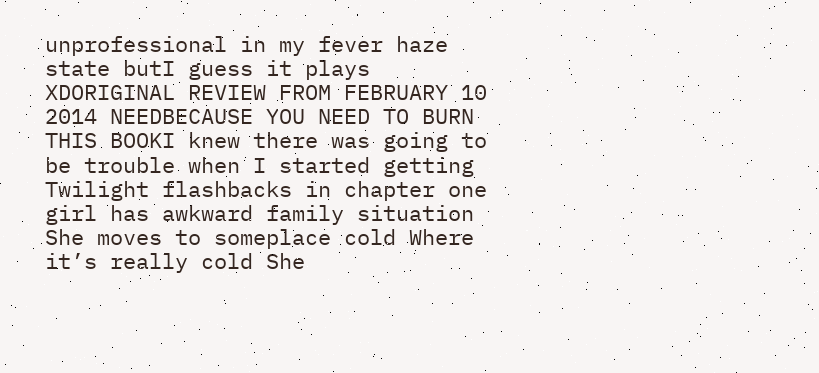unprofessional in my fever haze state butI guess it plays XDORIGINAL REVIEW FROM FEBRUARY 10 2014 NEEDBECAUSE YOU NEED TO BURN THIS BOOKI knew there was going to be trouble when I started getting Twilight flashbacks in chapter one girl has awkward family situation She moves to someplace cold Where it’s really cold She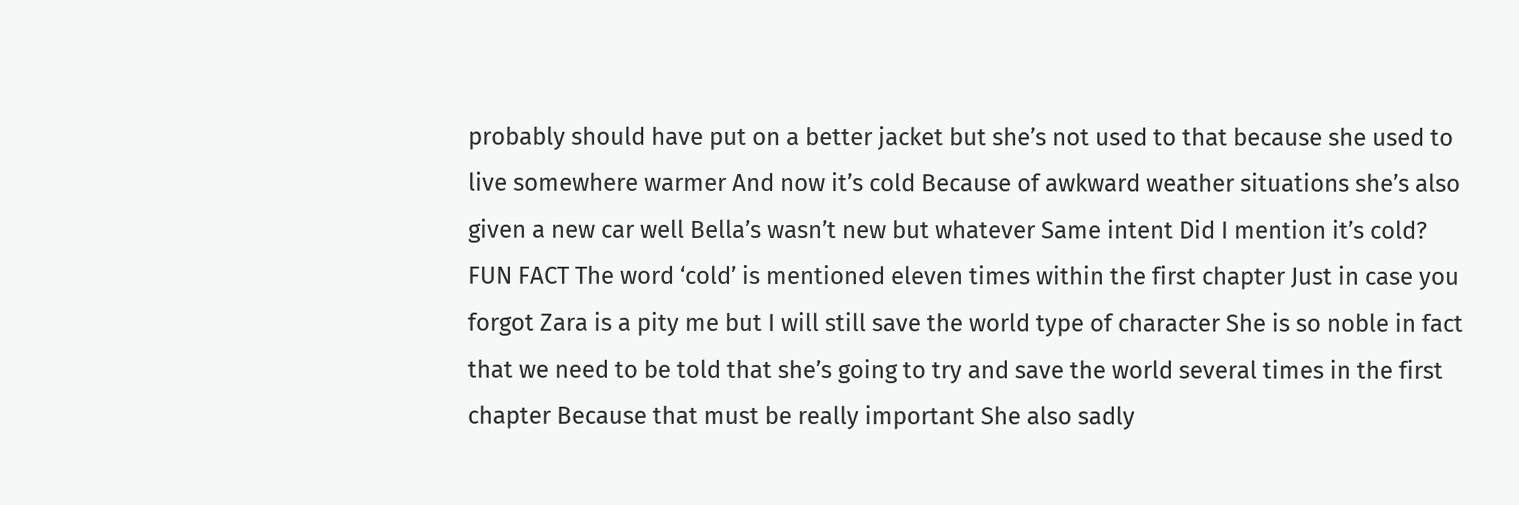probably should have put on a better jacket but she’s not used to that because she used to live somewhere warmer And now it’s cold Because of awkward weather situations she’s also given a new car well Bella’s wasn’t new but whatever Same intent Did I mention it’s cold? FUN FACT The word ‘cold’ is mentioned eleven times within the first chapter Just in case you forgot Zara is a pity me but I will still save the world type of character She is so noble in fact that we need to be told that she’s going to try and save the world several times in the first chapter Because that must be really important She also sadly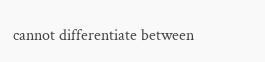cannot differentiate between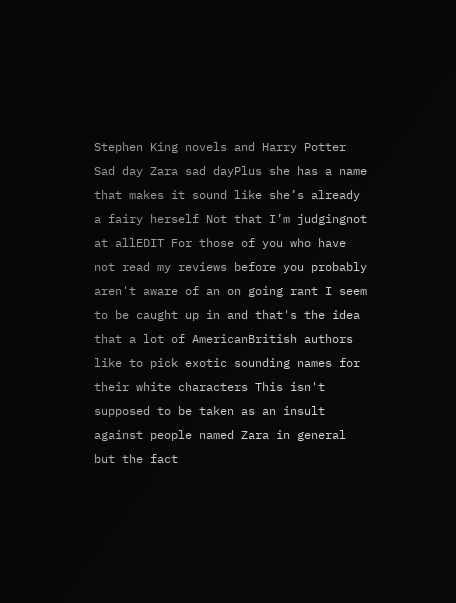Stephen King novels and Harry Potter Sad day Zara sad dayPlus she has a name that makes it sound like she’s already a fairy herself Not that I’m judgingnot at allEDIT For those of you who have not read my reviews before you probably aren't aware of an on going rant I seem to be caught up in and that's the idea that a lot of AmericanBritish authors like to pick exotic sounding names for their white characters This isn't supposed to be taken as an insult against people named Zara in general but the fact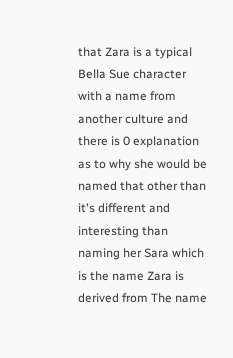that Zara is a typical Bella Sue character with a name from another culture and there is 0 explanation as to why she would be named that other than it's different and interesting than naming her Sara which is the name Zara is derived from The name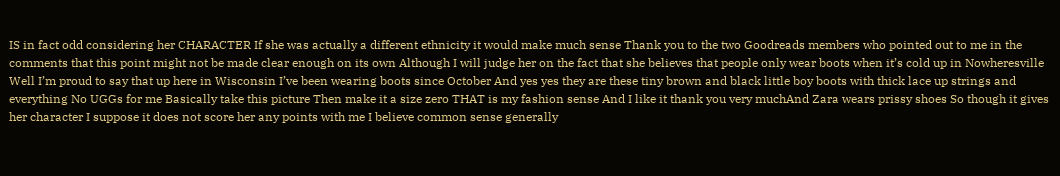IS in fact odd considering her CHARACTER If she was actually a different ethnicity it would make much sense Thank you to the two Goodreads members who pointed out to me in the comments that this point might not be made clear enough on its own Although I will judge her on the fact that she believes that people only wear boots when it’s cold up in Nowheresville Well I’m proud to say that up here in Wisconsin I’ve been wearing boots since October And yes yes they are these tiny brown and black little boy boots with thick lace up strings and everything No UGGs for me Basically take this picture Then make it a size zero THAT is my fashion sense And I like it thank you very muchAnd Zara wears prissy shoes So though it gives her character I suppose it does not score her any points with me I believe common sense generally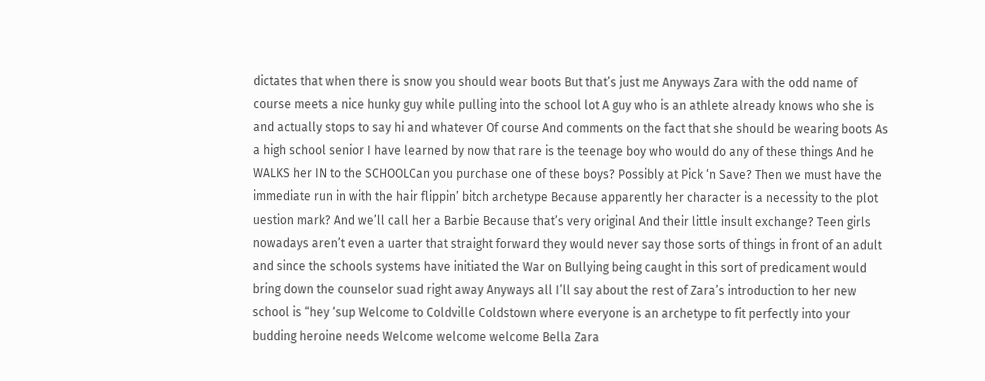dictates that when there is snow you should wear boots But that’s just me Anyways Zara with the odd name of course meets a nice hunky guy while pulling into the school lot A guy who is an athlete already knows who she is and actually stops to say hi and whatever Of course And comments on the fact that she should be wearing boots As a high school senior I have learned by now that rare is the teenage boy who would do any of these things And he WALKS her IN to the SCHOOLCan you purchase one of these boys? Possibly at Pick ‘n Save? Then we must have the immediate run in with the hair flippin’ bitch archetype Because apparently her character is a necessity to the plot uestion mark? And we’ll call her a Barbie Because that’s very original And their little insult exchange? Teen girls nowadays aren’t even a uarter that straight forward they would never say those sorts of things in front of an adult and since the schools systems have initiated the War on Bullying being caught in this sort of predicament would bring down the counselor suad right away Anyways all I’ll say about the rest of Zara’s introduction to her new school is “hey ‘sup Welcome to Coldville Coldstown where everyone is an archetype to fit perfectly into your budding heroine needs Welcome welcome welcome Bella Zara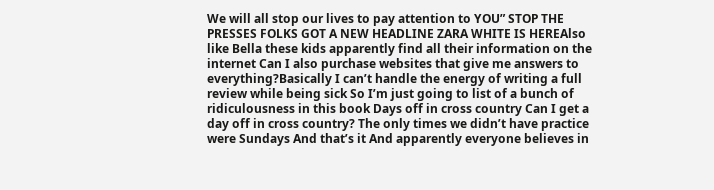We will all stop our lives to pay attention to YOU” STOP THE PRESSES FOLKS GOT A NEW HEADLINE ZARA WHITE IS HEREAlso like Bella these kids apparently find all their information on the internet Can I also purchase websites that give me answers to everything?Basically I can’t handle the energy of writing a full review while being sick So I’m just going to list of a bunch of ridiculousness in this book Days off in cross country Can I get a day off in cross country? The only times we didn’t have practice were Sundays And that’s it And apparently everyone believes in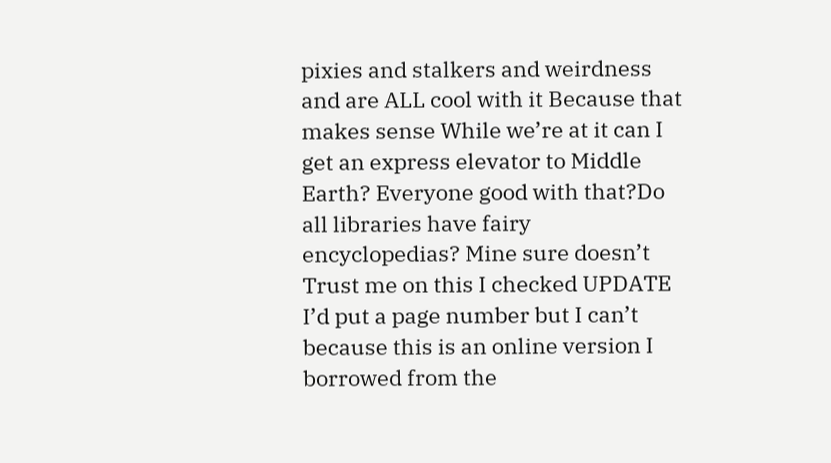pixies and stalkers and weirdness and are ALL cool with it Because that makes sense While we’re at it can I get an express elevator to Middle Earth? Everyone good with that?Do all libraries have fairy encyclopedias? Mine sure doesn’t Trust me on this I checked UPDATE I’d put a page number but I can’t because this is an online version I borrowed from the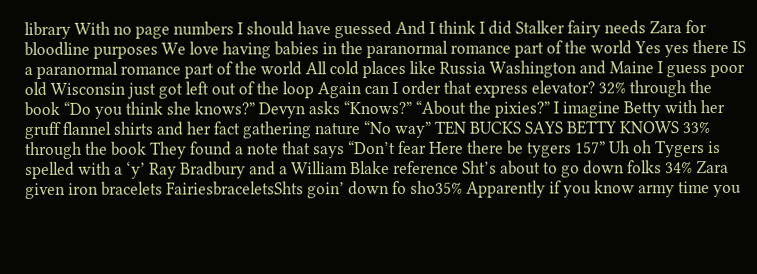library With no page numbers I should have guessed And I think I did Stalker fairy needs Zara for bloodline purposes We love having babies in the paranormal romance part of the world Yes yes there IS a paranormal romance part of the world All cold places like Russia Washington and Maine I guess poor old Wisconsin just got left out of the loop Again can I order that express elevator? 32% through the book “Do you think she knows?” Devyn asks “Knows?” “About the pixies?” I imagine Betty with her gruff flannel shirts and her fact gathering nature “No way” TEN BUCKS SAYS BETTY KNOWS 33% through the book They found a note that says “Don’t fear Here there be tygers 157” Uh oh Tygers is spelled with a ‘y’ Ray Bradbury and a William Blake reference Sht’s about to go down folks 34% Zara given iron bracelets FairiesbraceletsShts goin’ down fo sho35% Apparently if you know army time you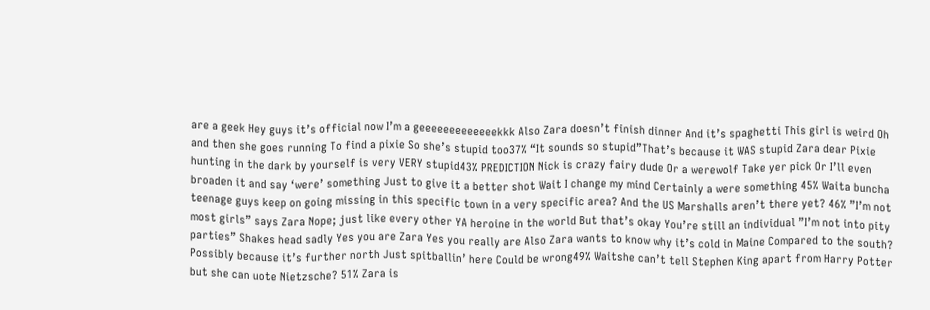are a geek Hey guys it’s official now I’m a geeeeeeeeeeeeekkk Also Zara doesn’t finish dinner And it’s spaghetti This girl is weird Oh and then she goes running To find a pixie So she’s stupid too37% “It sounds so stupid”That’s because it WAS stupid Zara dear Pixie hunting in the dark by yourself is very VERY stupid43% PREDICTION Nick is crazy fairy dude Or a werewolf Take yer pick Or I’ll even broaden it and say ‘were’ something Just to give it a better shot Wait I change my mind Certainly a were something 45% Waita buncha teenage guys keep on going missing in this specific town in a very specific area? And the US Marshalls aren’t there yet? 46% ”I’m not most girls” says Zara Nope; just like every other YA heroine in the world But that’s okay You’re still an individual ”I’m not into pity parties” Shakes head sadly Yes you are Zara Yes you really are Also Zara wants to know why it’s cold in Maine Compared to the south? Possibly because it’s further north Just spitballin’ here Could be wrong49% Waitshe can’t tell Stephen King apart from Harry Potter but she can uote Nietzsche? 51% Zara is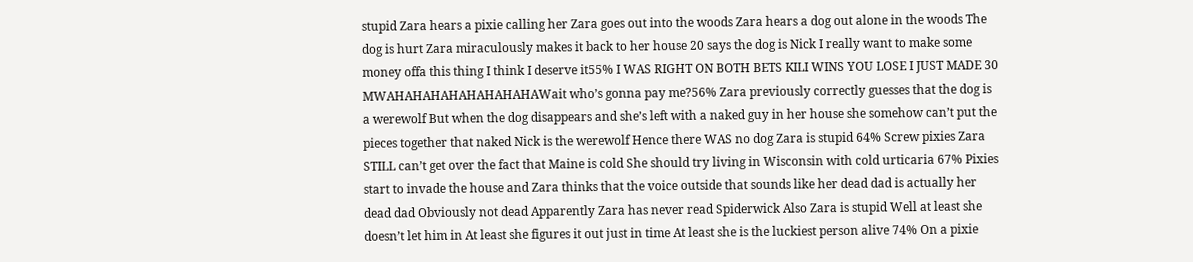stupid Zara hears a pixie calling her Zara goes out into the woods Zara hears a dog out alone in the woods The dog is hurt Zara miraculously makes it back to her house 20 says the dog is Nick I really want to make some money offa this thing I think I deserve it55% I WAS RIGHT ON BOTH BETS KILI WINS YOU LOSE I JUST MADE 30 MWAHAHAHAHAHAHAHAHAWait who’s gonna pay me?56% Zara previously correctly guesses that the dog is a werewolf But when the dog disappears and she’s left with a naked guy in her house she somehow can’t put the pieces together that naked Nick is the werewolf Hence there WAS no dog Zara is stupid 64% Screw pixies Zara STILL can’t get over the fact that Maine is cold She should try living in Wisconsin with cold urticaria 67% Pixies start to invade the house and Zara thinks that the voice outside that sounds like her dead dad is actually her dead dad Obviously not dead Apparently Zara has never read Spiderwick Also Zara is stupid Well at least she doesn’t let him in At least she figures it out just in time At least she is the luckiest person alive 74% On a pixie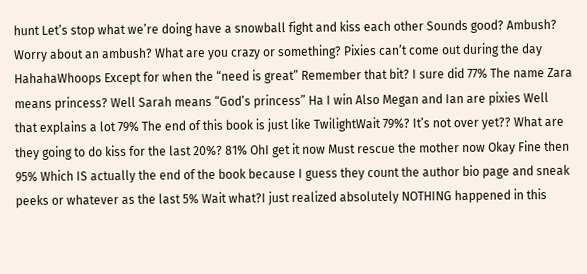hunt Let’s stop what we’re doing have a snowball fight and kiss each other Sounds good? Ambush? Worry about an ambush? What are you crazy or something? Pixies can’t come out during the day HahahaWhoops Except for when the “need is great” Remember that bit? I sure did 77% The name Zara means princess? Well Sarah means “God’s princess” Ha I win Also Megan and Ian are pixies Well that explains a lot 79% The end of this book is just like TwilightWait 79%? It’s not over yet?? What are they going to do kiss for the last 20%? 81% OhI get it now Must rescue the mother now Okay Fine then 95% Which IS actually the end of the book because I guess they count the author bio page and sneak peeks or whatever as the last 5% Wait what?I just realized absolutely NOTHING happened in this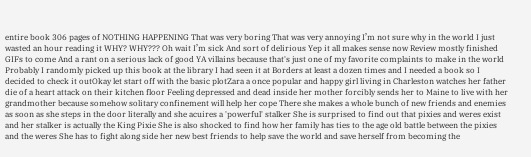entire book 306 pages of NOTHING HAPPENING That was very boring That was very annoying I’m not sure why in the world I just wasted an hour reading it WHY? WHY??? Oh wait I’m sick And sort of delirious Yep it all makes sense now Review mostly finished GIFs to come And a rant on a serious lack of good YA villains because that's just one of my favorite complaints to make in the world Probably I randomly picked up this book at the library I had seen it at Borders at least a dozen times and I needed a book so I decided to check it outOkay let start off with the basic plotZara a once popular and happy girl living in Charleston watches her father die of a heart attack on their kitchen floor Feeling depressed and dead inside her mother forcibly sends her to Maine to live with her grandmother because somehow solitary confinement will help her cope There she makes a whole bunch of new friends and enemies as soon as she steps in the door literally and she acuires a 'powerful' stalker She is surprised to find out that pixies and weres exist and her stalker is actually the King Pixie She is also shocked to find how her family has ties to the age old battle between the pixies and the weres She has to fight along side her new best friends to help save the world and save herself from becoming the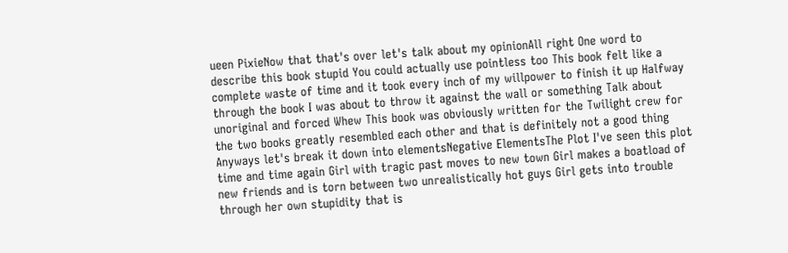ueen PixieNow that that's over let's talk about my opinionAll right One word to describe this book stupid You could actually use pointless too This book felt like a complete waste of time and it took every inch of my willpower to finish it up Halfway through the book I was about to throw it against the wall or something Talk about unoriginal and forced Whew This book was obviously written for the Twilight crew for the two books greatly resembled each other and that is definitely not a good thing Anyways let's break it down into elementsNegative ElementsThe Plot I've seen this plot time and time again Girl with tragic past moves to new town Girl makes a boatload of new friends and is torn between two unrealistically hot guys Girl gets into trouble through her own stupidity that is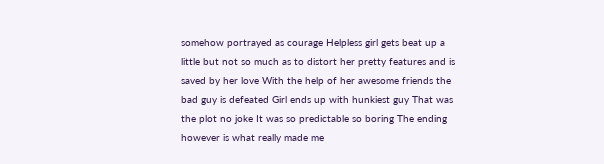somehow portrayed as courage Helpless girl gets beat up a little but not so much as to distort her pretty features and is saved by her love With the help of her awesome friends the bad guy is defeated Girl ends up with hunkiest guy That was the plot no joke It was so predictable so boring The ending however is what really made me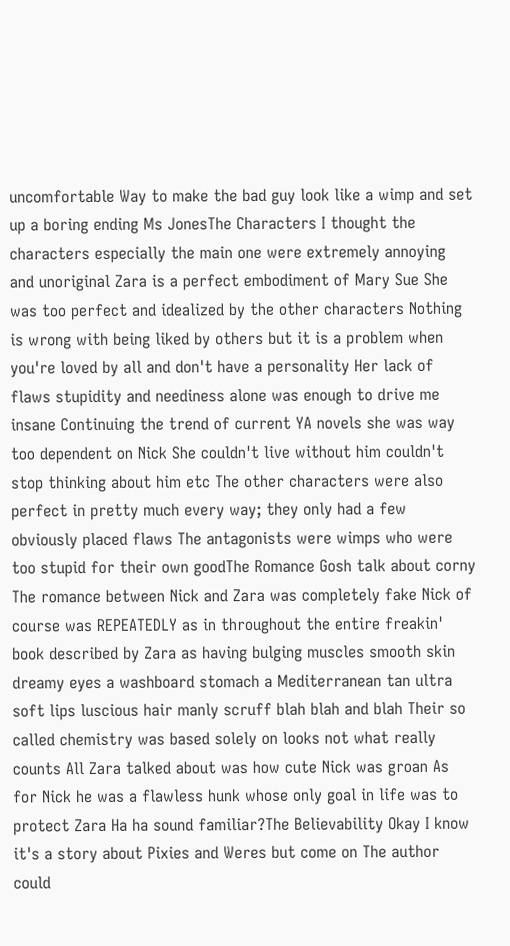uncomfortable Way to make the bad guy look like a wimp and set up a boring ending Ms JonesThe Characters I thought the characters especially the main one were extremely annoying and unoriginal Zara is a perfect embodiment of Mary Sue She was too perfect and idealized by the other characters Nothing is wrong with being liked by others but it is a problem when you're loved by all and don't have a personality Her lack of flaws stupidity and neediness alone was enough to drive me insane Continuing the trend of current YA novels she was way too dependent on Nick She couldn't live without him couldn't stop thinking about him etc The other characters were also perfect in pretty much every way; they only had a few obviously placed flaws The antagonists were wimps who were too stupid for their own goodThe Romance Gosh talk about corny The romance between Nick and Zara was completely fake Nick of course was REPEATEDLY as in throughout the entire freakin' book described by Zara as having bulging muscles smooth skin dreamy eyes a washboard stomach a Mediterranean tan ultra soft lips luscious hair manly scruff blah blah and blah Their so called chemistry was based solely on looks not what really counts All Zara talked about was how cute Nick was groan As for Nick he was a flawless hunk whose only goal in life was to protect Zara Ha ha sound familiar?The Believability Okay I know it's a story about Pixies and Weres but come on The author could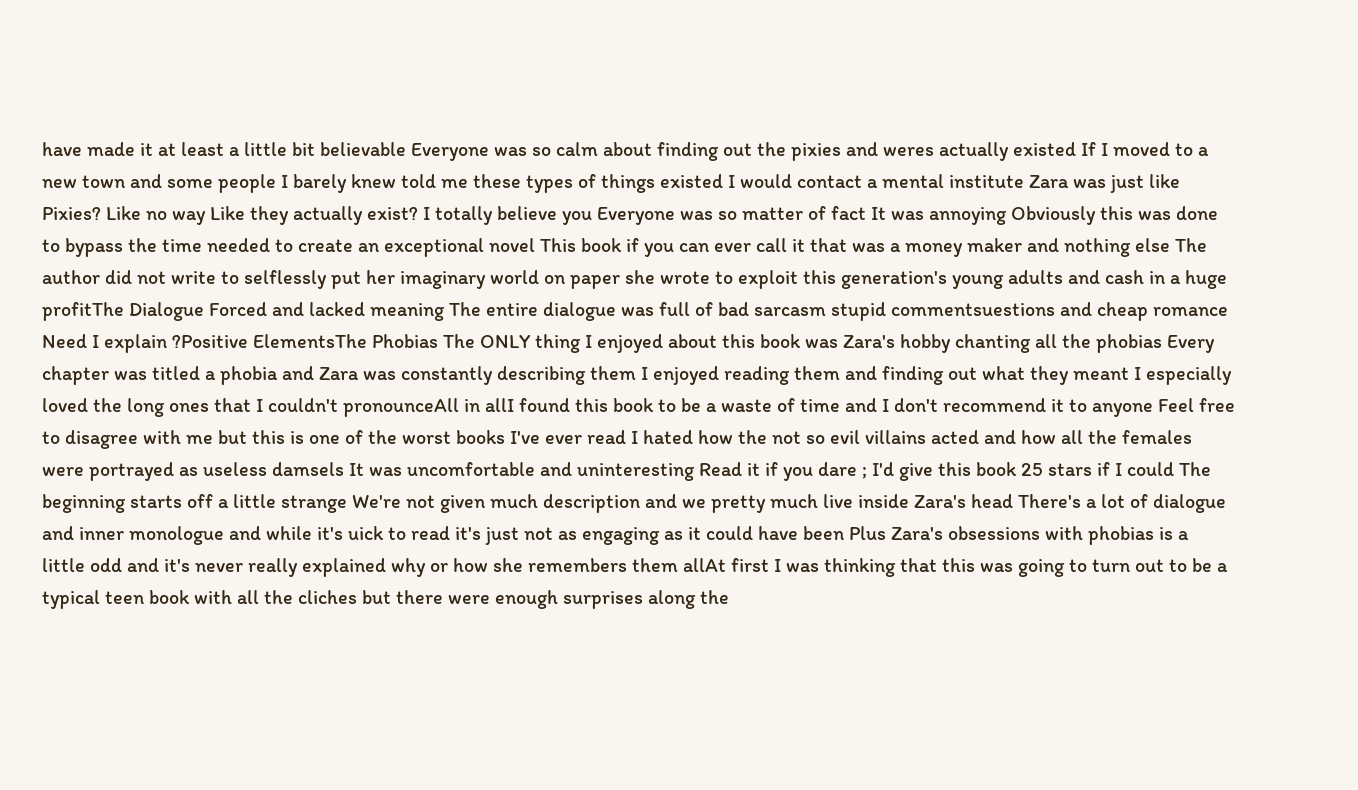have made it at least a little bit believable Everyone was so calm about finding out the pixies and weres actually existed If I moved to a new town and some people I barely knew told me these types of things existed I would contact a mental institute Zara was just like Pixies? Like no way Like they actually exist? I totally believe you Everyone was so matter of fact It was annoying Obviously this was done to bypass the time needed to create an exceptional novel This book if you can ever call it that was a money maker and nothing else The author did not write to selflessly put her imaginary world on paper she wrote to exploit this generation's young adults and cash in a huge profitThe Dialogue Forced and lacked meaning The entire dialogue was full of bad sarcasm stupid commentsuestions and cheap romance Need I explain ?Positive ElementsThe Phobias The ONLY thing I enjoyed about this book was Zara's hobby chanting all the phobias Every chapter was titled a phobia and Zara was constantly describing them I enjoyed reading them and finding out what they meant I especially loved the long ones that I couldn't pronounceAll in allI found this book to be a waste of time and I don't recommend it to anyone Feel free to disagree with me but this is one of the worst books I've ever read I hated how the not so evil villains acted and how all the females were portrayed as useless damsels It was uncomfortable and uninteresting Read it if you dare ; I'd give this book 25 stars if I could The beginning starts off a little strange We're not given much description and we pretty much live inside Zara's head There's a lot of dialogue and inner monologue and while it's uick to read it's just not as engaging as it could have been Plus Zara's obsessions with phobias is a little odd and it's never really explained why or how she remembers them allAt first I was thinking that this was going to turn out to be a typical teen book with all the cliches but there were enough surprises along the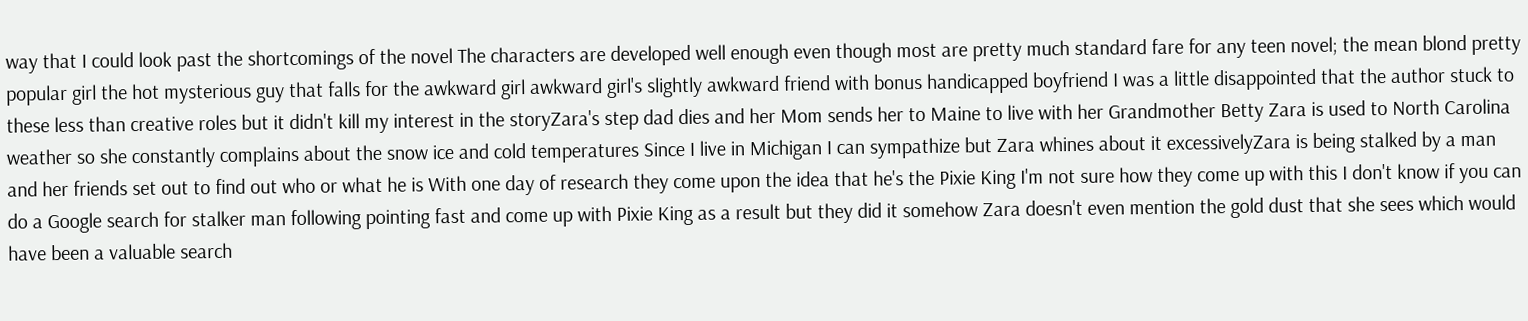way that I could look past the shortcomings of the novel The characters are developed well enough even though most are pretty much standard fare for any teen novel; the mean blond pretty popular girl the hot mysterious guy that falls for the awkward girl awkward girl's slightly awkward friend with bonus handicapped boyfriend I was a little disappointed that the author stuck to these less than creative roles but it didn't kill my interest in the storyZara's step dad dies and her Mom sends her to Maine to live with her Grandmother Betty Zara is used to North Carolina weather so she constantly complains about the snow ice and cold temperatures Since I live in Michigan I can sympathize but Zara whines about it excessivelyZara is being stalked by a man and her friends set out to find out who or what he is With one day of research they come upon the idea that he's the Pixie King I'm not sure how they come up with this I don't know if you can do a Google search for stalker man following pointing fast and come up with Pixie King as a result but they did it somehow Zara doesn't even mention the gold dust that she sees which would have been a valuable search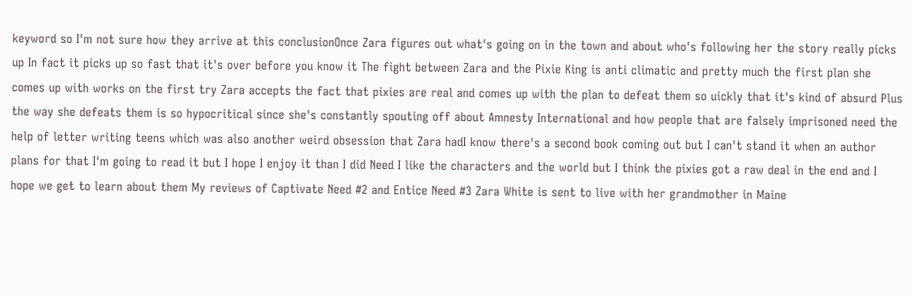keyword so I'm not sure how they arrive at this conclusionOnce Zara figures out what's going on in the town and about who's following her the story really picks up In fact it picks up so fast that it's over before you know it The fight between Zara and the Pixie King is anti climatic and pretty much the first plan she comes up with works on the first try Zara accepts the fact that pixies are real and comes up with the plan to defeat them so uickly that it's kind of absurd Plus the way she defeats them is so hypocritical since she's constantly spouting off about Amnesty International and how people that are falsely imprisoned need the help of letter writing teens which was also another weird obsession that Zara hadI know there's a second book coming out but I can't stand it when an author plans for that I'm going to read it but I hope I enjoy it than I did Need I like the characters and the world but I think the pixies got a raw deal in the end and I hope we get to learn about them My reviews of Captivate Need #2 and Entice Need #3 Zara White is sent to live with her grandmother in Maine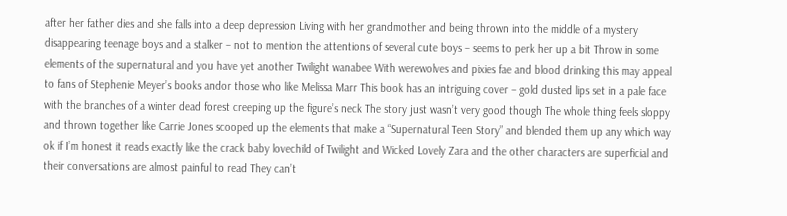after her father dies and she falls into a deep depression Living with her grandmother and being thrown into the middle of a mystery disappearing teenage boys and a stalker – not to mention the attentions of several cute boys – seems to perk her up a bit Throw in some elements of the supernatural and you have yet another Twilight wanabee With werewolves and pixies fae and blood drinking this may appeal to fans of Stephenie Meyer’s books andor those who like Melissa Marr This book has an intriguing cover – gold dusted lips set in a pale face with the branches of a winter dead forest creeping up the figure’s neck The story just wasn’t very good though The whole thing feels sloppy and thrown together like Carrie Jones scooped up the elements that make a “Supernatural Teen Story” and blended them up any which way ok if I’m honest it reads exactly like the crack baby lovechild of Twilight and Wicked Lovely Zara and the other characters are superficial and their conversations are almost painful to read They can’t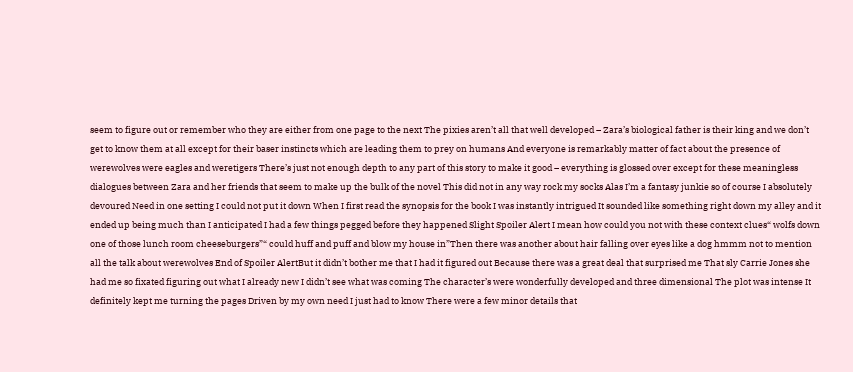seem to figure out or remember who they are either from one page to the next The pixies aren’t all that well developed – Zara’s biological father is their king and we don’t get to know them at all except for their baser instincts which are leading them to prey on humans And everyone is remarkably matter of fact about the presence of werewolves were eagles and weretigers There’s just not enough depth to any part of this story to make it good – everything is glossed over except for these meaningless dialogues between Zara and her friends that seem to make up the bulk of the novel This did not in any way rock my socks Alas I’m a fantasy junkie so of course I absolutely devoured Need in one setting I could not put it down When I first read the synopsis for the book I was instantly intrigued It sounded like something right down my alley and it ended up being much than I anticipated I had a few things pegged before they happened Slight Spoiler Alert I mean how could you not with these context clues“ wolfs down one of those lunch room cheeseburgers”“ could huff and puff and blow my house in”Then there was another about hair falling over eyes like a dog hmmm not to mention all the talk about werewolves End of Spoiler AlertBut it didn’t bother me that I had it figured out Because there was a great deal that surprised me That sly Carrie Jones she had me so fixated figuring out what I already new I didn’t see what was coming The character’s were wonderfully developed and three dimensional The plot was intense It definitely kept me turning the pages Driven by my own need I just had to know There were a few minor details that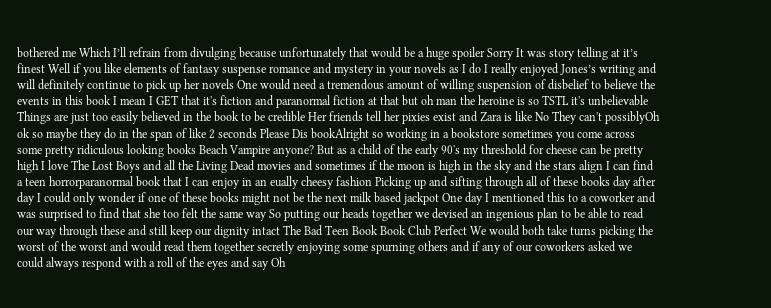bothered me Which I’ll refrain from divulging because unfortunately that would be a huge spoiler Sorry It was story telling at it’s finest Well if you like elements of fantasy suspense romance and mystery in your novels as I do I really enjoyed Jones’s writing and will definitely continue to pick up her novels One would need a tremendous amount of willing suspension of disbelief to believe the events in this book I mean I GET that it's fiction and paranormal fiction at that but oh man the heroine is so TSTL it's unbelievable Things are just too easily believed in the book to be credible Her friends tell her pixies exist and Zara is like No They can't possiblyOh ok so maybe they do in the span of like 2 seconds Please Dis bookAlright so working in a bookstore sometimes you come across some pretty ridiculous looking books Beach Vampire anyone? But as a child of the early 90's my threshold for cheese can be pretty high I love The Lost Boys and all the Living Dead movies and sometimes if the moon is high in the sky and the stars align I can find a teen horrorparanormal book that I can enjoy in an eually cheesy fashion Picking up and sifting through all of these books day after day I could only wonder if one of these books might not be the next milk based jackpot One day I mentioned this to a coworker and was surprised to find that she too felt the same way So putting our heads together we devised an ingenious plan to be able to read our way through these and still keep our dignity intact The Bad Teen Book Book Club Perfect We would both take turns picking the worst of the worst and would read them together secretly enjoying some spurning others and if any of our coworkers asked we could always respond with a roll of the eyes and say Oh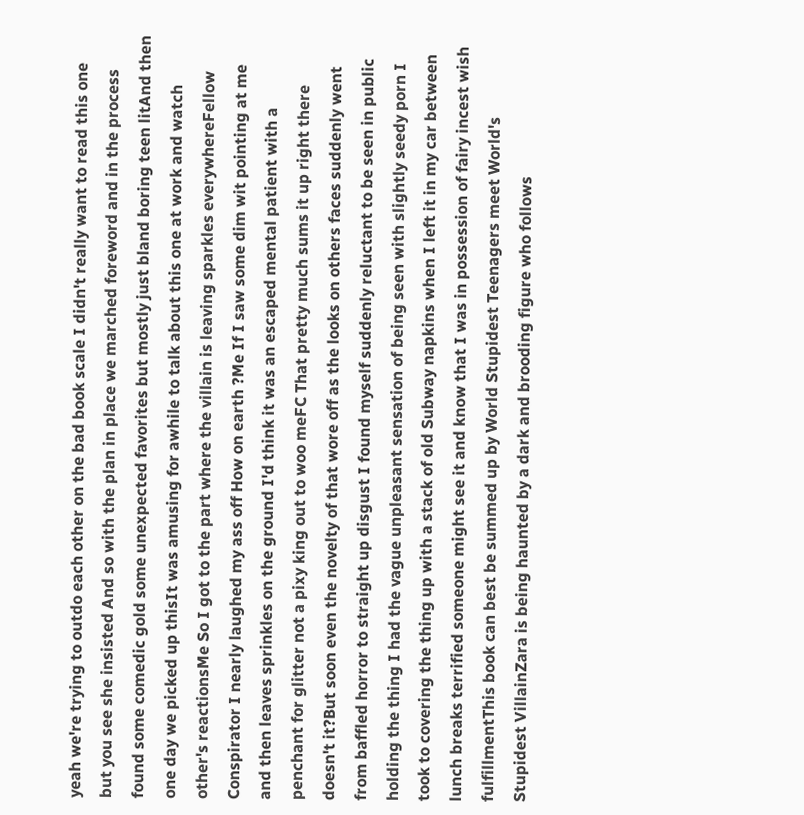yeah we're trying to outdo each other on the bad book scale I didn't really want to read this one but you see she insisted And so with the plan in place we marched foreword and in the process found some comedic gold some unexpected favorites but mostly just bland boring teen litAnd then one day we picked up thisIt was amusing for awhile to talk about this one at work and watch other's reactionsMe So I got to the part where the villain is leaving sparkles everywhereFellow Conspirator I nearly laughed my ass off How on earth ?Me If I saw some dim wit pointing at me and then leaves sprinkles on the ground I'd think it was an escaped mental patient with a penchant for glitter not a pixy king out to woo meFC That pretty much sums it up right there doesn't it?But soon even the novelty of that wore off as the looks on others faces suddenly went from baffled horror to straight up disgust I found myself suddenly reluctant to be seen in public holding the thing I had the vague unpleasant sensation of being seen with slightly seedy porn I took to covering the thing up with a stack of old Subway napkins when I left it in my car between lunch breaks terrified someone might see it and know that I was in possession of fairy incest wish fulfillmentThis book can best be summed up by World Stupidest Teenagers meet World's Stupidest VillainZara is being haunted by a dark and brooding figure who follows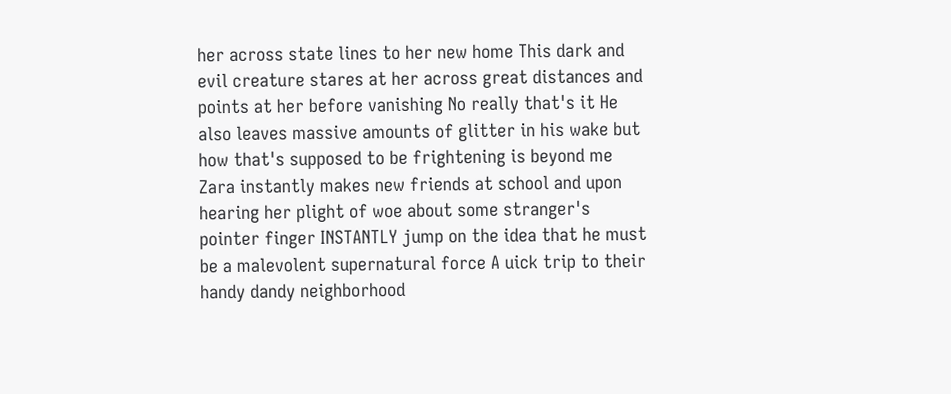her across state lines to her new home This dark and evil creature stares at her across great distances and points at her before vanishing No really that's it He also leaves massive amounts of glitter in his wake but how that's supposed to be frightening is beyond me Zara instantly makes new friends at school and upon hearing her plight of woe about some stranger's pointer finger INSTANTLY jump on the idea that he must be a malevolent supernatural force A uick trip to their handy dandy neighborhood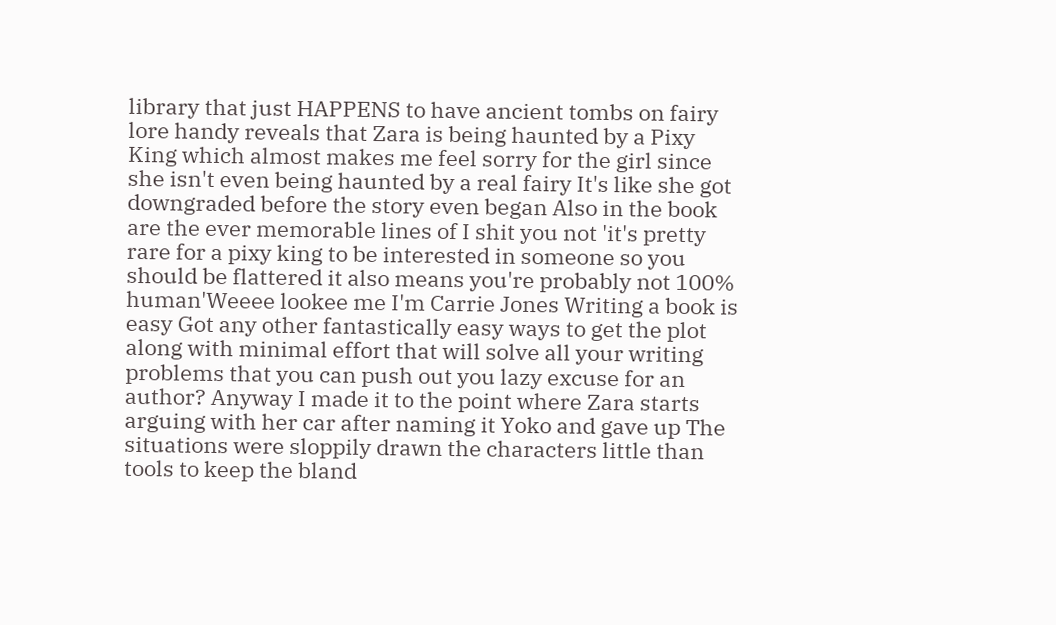library that just HAPPENS to have ancient tombs on fairy lore handy reveals that Zara is being haunted by a Pixy King which almost makes me feel sorry for the girl since she isn't even being haunted by a real fairy It's like she got downgraded before the story even began Also in the book are the ever memorable lines of I shit you not 'it's pretty rare for a pixy king to be interested in someone so you should be flattered it also means you're probably not 100% human'Weeee lookee me I'm Carrie Jones Writing a book is easy Got any other fantastically easy ways to get the plot along with minimal effort that will solve all your writing problems that you can push out you lazy excuse for an author? Anyway I made it to the point where Zara starts arguing with her car after naming it Yoko and gave up The situations were sloppily drawn the characters little than tools to keep the bland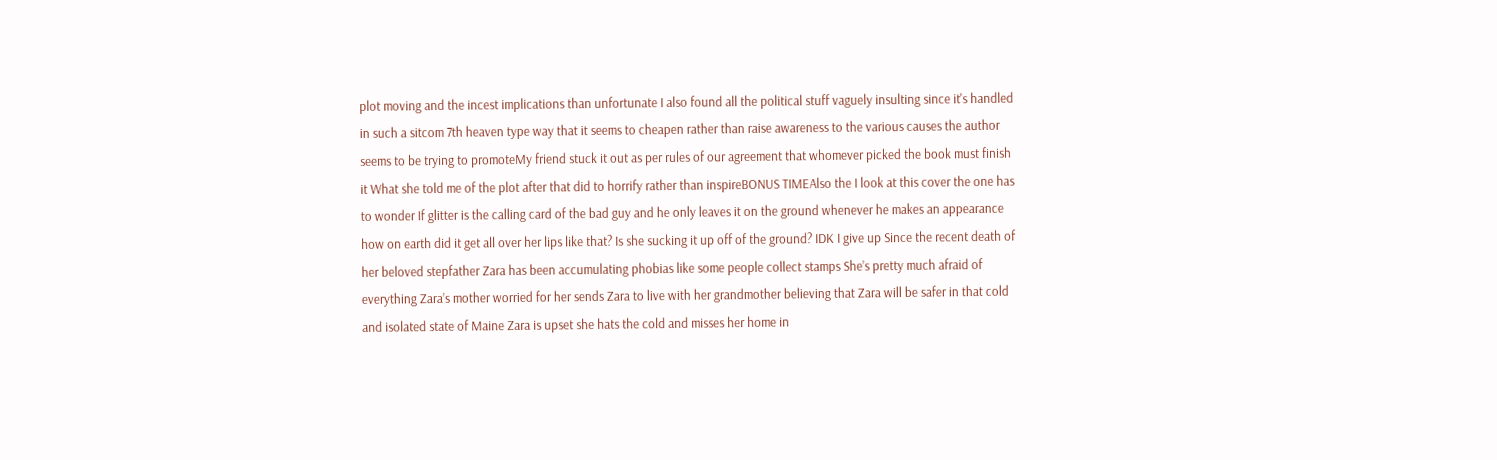plot moving and the incest implications than unfortunate I also found all the political stuff vaguely insulting since it's handled in such a sitcom 7th heaven type way that it seems to cheapen rather than raise awareness to the various causes the author seems to be trying to promoteMy friend stuck it out as per rules of our agreement that whomever picked the book must finish it What she told me of the plot after that did to horrify rather than inspireBONUS TIMEAlso the I look at this cover the one has to wonder If glitter is the calling card of the bad guy and he only leaves it on the ground whenever he makes an appearance how on earth did it get all over her lips like that? Is she sucking it up off of the ground? IDK I give up Since the recent death of her beloved stepfather Zara has been accumulating phobias like some people collect stamps She’s pretty much afraid of everything Zara’s mother worried for her sends Zara to live with her grandmother believing that Zara will be safer in that cold and isolated state of Maine Zara is upset she hats the cold and misses her home in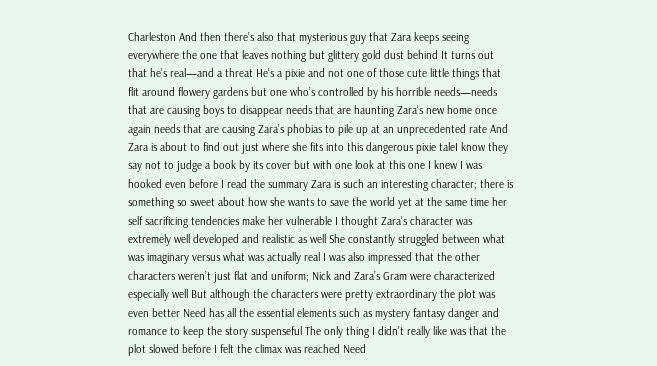Charleston And then there’s also that mysterious guy that Zara keeps seeing everywhere the one that leaves nothing but glittery gold dust behind It turns out that he’s real—and a threat He’s a pixie and not one of those cute little things that flit around flowery gardens but one who’s controlled by his horrible needs—needs that are causing boys to disappear needs that are haunting Zara’s new home once again needs that are causing Zara’s phobias to pile up at an unprecedented rate And Zara is about to find out just where she fits into this dangerous pixie taleI know they say not to judge a book by its cover but with one look at this one I knew I was hooked even before I read the summary Zara is such an interesting character; there is something so sweet about how she wants to save the world yet at the same time her self sacrificing tendencies make her vulnerable I thought Zara’s character was extremely well developed and realistic as well She constantly struggled between what was imaginary versus what was actually real I was also impressed that the other characters weren’t just flat and uniform; Nick and Zara’s Gram were characterized especially well But although the characters were pretty extraordinary the plot was even better Need has all the essential elements such as mystery fantasy danger and romance to keep the story suspenseful The only thing I didn’t really like was that the plot slowed before I felt the climax was reached Need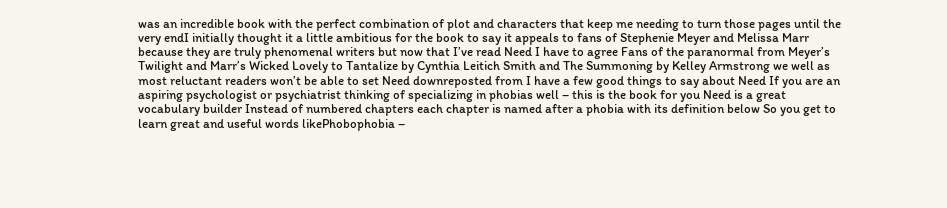was an incredible book with the perfect combination of plot and characters that keep me needing to turn those pages until the very endI initially thought it a little ambitious for the book to say it appeals to fans of Stephenie Meyer and Melissa Marr because they are truly phenomenal writers but now that I’ve read Need I have to agree Fans of the paranormal from Meyer’s Twilight and Marr’s Wicked Lovely to Tantalize by Cynthia Leitich Smith and The Summoning by Kelley Armstrong we well as most reluctant readers won’t be able to set Need downreposted from I have a few good things to say about Need If you are an aspiring psychologist or psychiatrist thinking of specializing in phobias well – this is the book for you Need is a great vocabulary builder Instead of numbered chapters each chapter is named after a phobia with its definition below So you get to learn great and useful words likePhobophobia –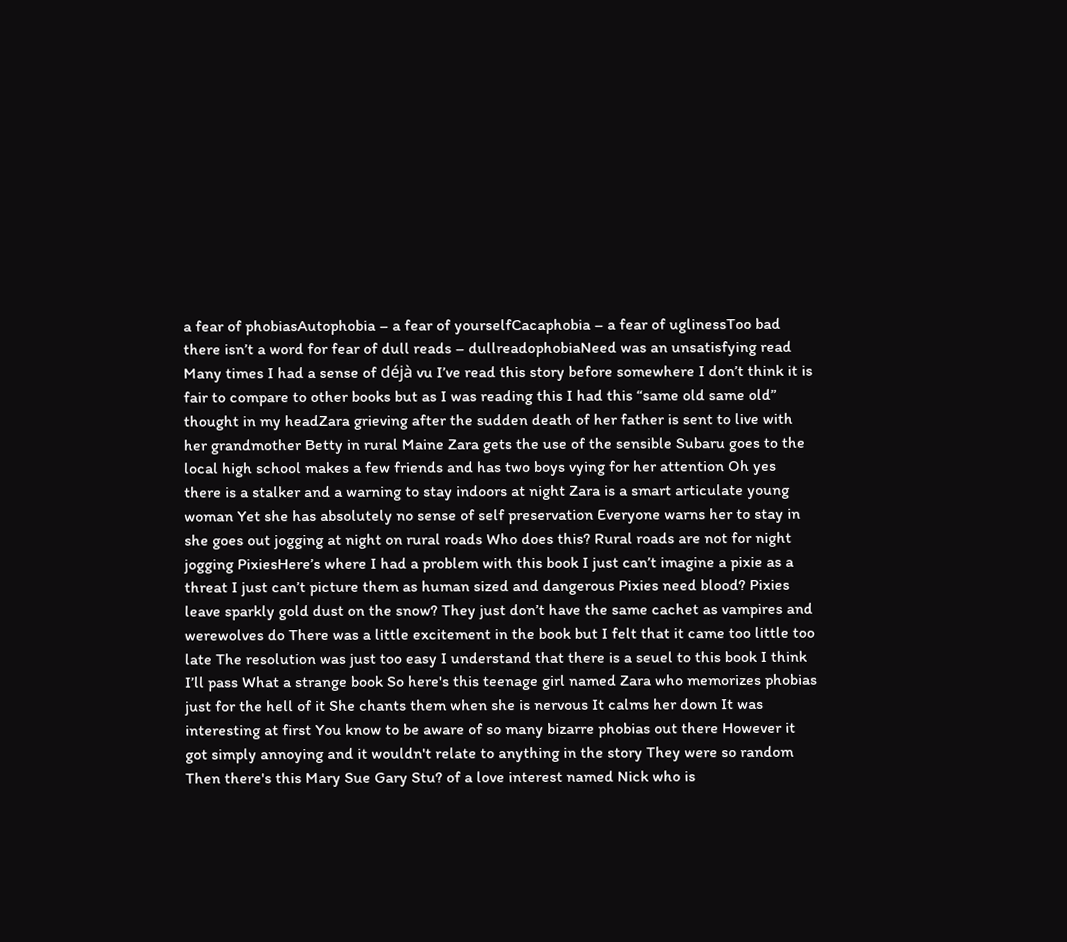a fear of phobiasAutophobia – a fear of yourselfCacaphobia – a fear of uglinessToo bad there isn’t a word for fear of dull reads – dullreadophobiaNeed was an unsatisfying read Many times I had a sense of déjà vu I’ve read this story before somewhere I don’t think it is fair to compare to other books but as I was reading this I had this “same old same old” thought in my headZara grieving after the sudden death of her father is sent to live with her grandmother Betty in rural Maine Zara gets the use of the sensible Subaru goes to the local high school makes a few friends and has two boys vying for her attention Oh yes there is a stalker and a warning to stay indoors at night Zara is a smart articulate young woman Yet she has absolutely no sense of self preservation Everyone warns her to stay in she goes out jogging at night on rural roads Who does this? Rural roads are not for night jogging PixiesHere’s where I had a problem with this book I just can’t imagine a pixie as a threat I just can’t picture them as human sized and dangerous Pixies need blood? Pixies leave sparkly gold dust on the snow? They just don’t have the same cachet as vampires and werewolves do There was a little excitement in the book but I felt that it came too little too late The resolution was just too easy I understand that there is a seuel to this book I think I’ll pass What a strange book So here's this teenage girl named Zara who memorizes phobias just for the hell of it She chants them when she is nervous It calms her down It was interesting at first You know to be aware of so many bizarre phobias out there However it got simply annoying and it wouldn't relate to anything in the story They were so random Then there's this Mary Sue Gary Stu? of a love interest named Nick who is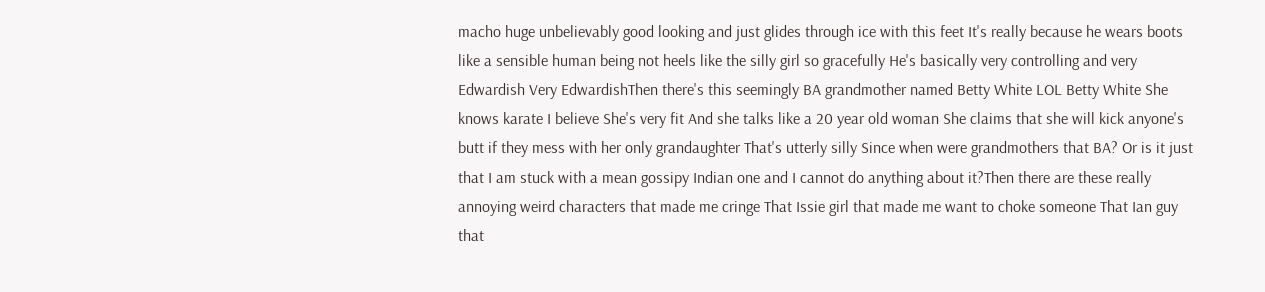macho huge unbelievably good looking and just glides through ice with this feet It's really because he wears boots like a sensible human being not heels like the silly girl so gracefully He's basically very controlling and very Edwardish Very EdwardishThen there's this seemingly BA grandmother named Betty White LOL Betty White She knows karate I believe She's very fit And she talks like a 20 year old woman She claims that she will kick anyone's butt if they mess with her only grandaughter That's utterly silly Since when were grandmothers that BA? Or is it just that I am stuck with a mean gossipy Indian one and I cannot do anything about it?Then there are these really annoying weird characters that made me cringe That Issie girl that made me want to choke someone That Ian guy that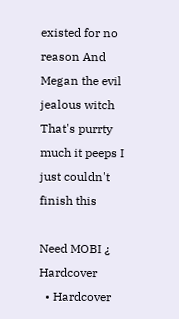existed for no reason And Megan the evil jealous witch That's purrty much it peeps I just couldn't finish this

Need MOBI ¿ Hardcover
  • Hardcover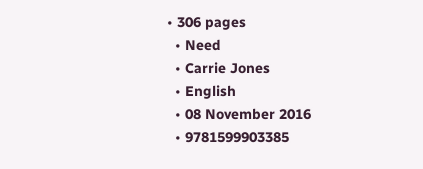• 306 pages
  • Need
  • Carrie Jones
  • English
  • 08 November 2016
  • 9781599903385